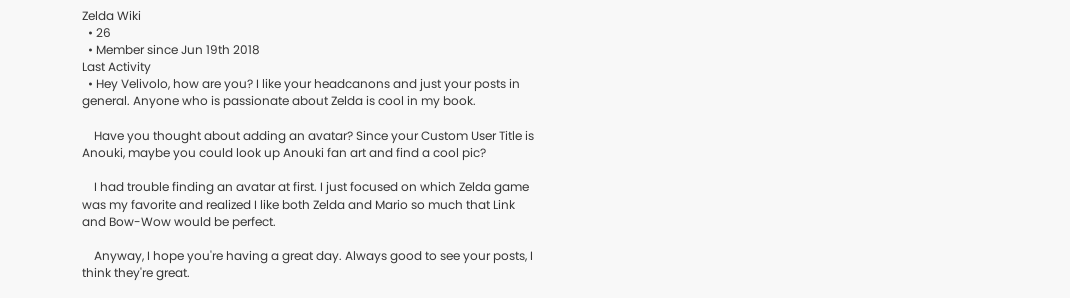Zelda Wiki
  • 26
  • Member since Jun 19th 2018
Last Activity
  • Hey Velivolo, how are you? I like your headcanons and just your posts in general. Anyone who is passionate about Zelda is cool in my book.

    Have you thought about adding an avatar? Since your Custom User Title is Anouki, maybe you could look up Anouki fan art and find a cool pic?

    I had trouble finding an avatar at first. I just focused on which Zelda game was my favorite and realized I like both Zelda and Mario so much that Link and Bow-Wow would be perfect.

    Anyway, I hope you're having a great day. Always good to see your posts, I think they're great.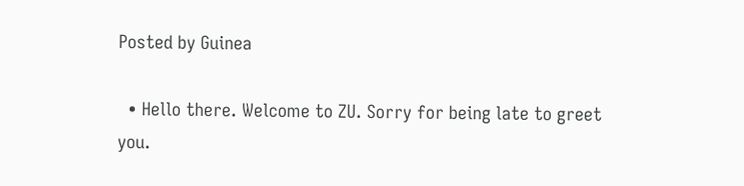Posted by Guinea

  • Hello there. Welcome to ZU. Sorry for being late to greet you.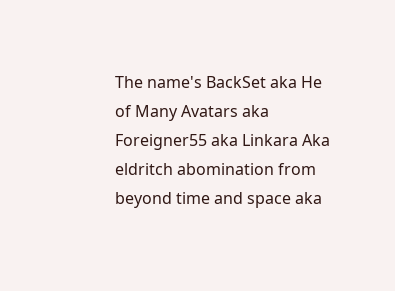The name's BackSet aka He of Many Avatars aka Foreigner55 aka Linkara Aka eldritch abomination from beyond time and space aka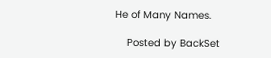He of Many Names.

    Posted by BackSet